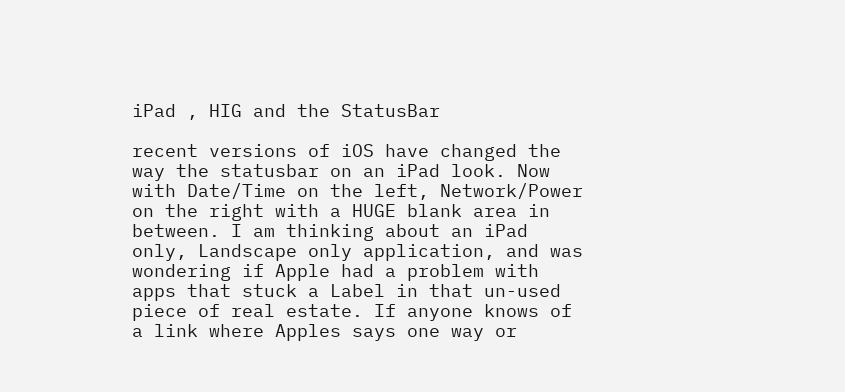iPad , HIG and the StatusBar

recent versions of iOS have changed the way the statusbar on an iPad look. Now with Date/Time on the left, Network/Power on the right with a HUGE blank area in between. I am thinking about an iPad only, Landscape only application, and was wondering if Apple had a problem with apps that stuck a Label in that un-used piece of real estate. If anyone knows of a link where Apples says one way or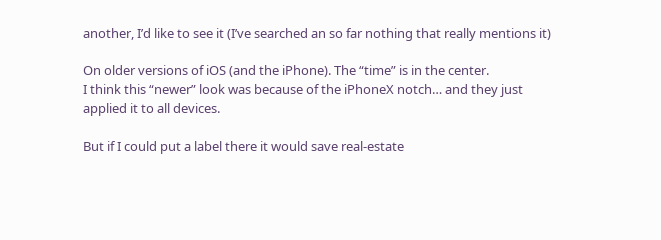another, I’d like to see it (I’ve searched an so far nothing that really mentions it)

On older versions of iOS (and the iPhone). The “time” is in the center.
I think this “newer” look was because of the iPhoneX notch… and they just applied it to all devices.

But if I could put a label there it would save real-estate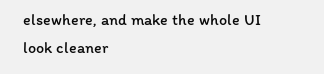elsewhere, and make the whole UI look cleaner